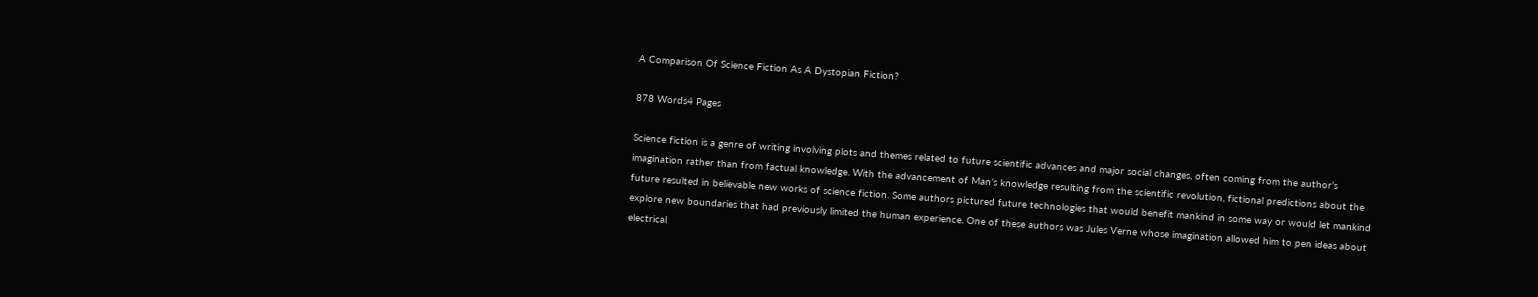A Comparison Of Science Fiction As A Dystopian Fiction?

878 Words4 Pages

Science fiction is a genre of writing involving plots and themes related to future scientific advances and major social changes, often coming from the author’s imagination rather than from factual knowledge. With the advancement of Man’s knowledge resulting from the scientific revolution, fictional predictions about the future resulted in believable new works of science fiction. Some authors pictured future technologies that would benefit mankind in some way or would let mankind explore new boundaries that had previously limited the human experience. One of these authors was Jules Verne whose imagination allowed him to pen ideas about electrical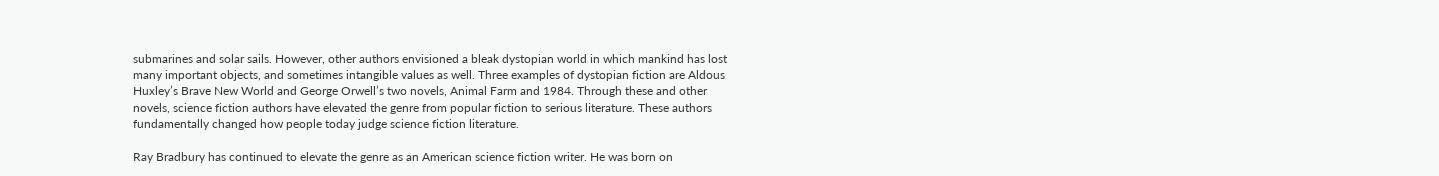submarines and solar sails. However, other authors envisioned a bleak dystopian world in which mankind has lost many important objects, and sometimes intangible values as well. Three examples of dystopian fiction are Aldous Huxley’s Brave New World and George Orwell’s two novels, Animal Farm and 1984. Through these and other novels, science fiction authors have elevated the genre from popular fiction to serious literature. These authors fundamentally changed how people today judge science fiction literature.

Ray Bradbury has continued to elevate the genre as an American science fiction writer. He was born on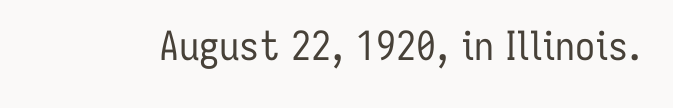August 22, 1920, in Illinois.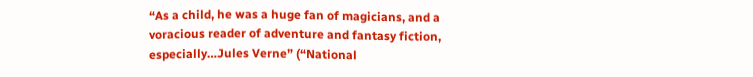“As a child, he was a huge fan of magicians, and a voracious reader of adventure and fantasy fiction, especially…Jules Verne” (“National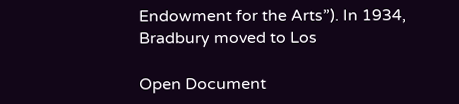Endowment for the Arts”). In 1934, Bradbury moved to Los

Open Document